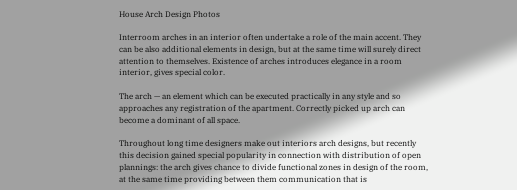House Arch Design Photos

Interroom arches in an interior often undertake a role of the main accent. They can be also additional elements in design, but at the same time will surely direct attention to themselves. Existence of arches introduces elegance in a room interior, gives special color.

The arch — an element which can be executed practically in any style and so approaches any registration of the apartment. Correctly picked up arch can become a dominant of all space.

Throughout long time designers make out interiors arch designs, but recently this decision gained special popularity in connection with distribution of open plannings: the arch gives chance to divide functional zones in design of the room, at the same time providing between them communication that is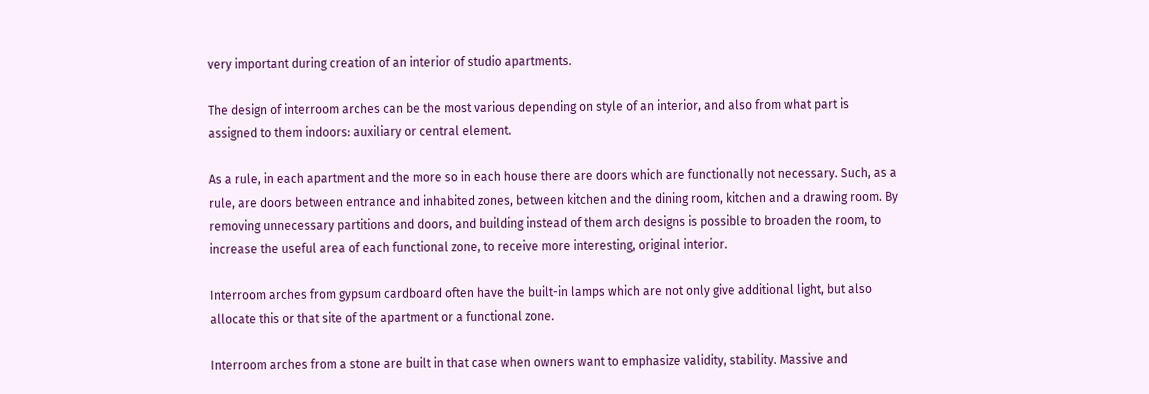very important during creation of an interior of studio apartments.

The design of interroom arches can be the most various depending on style of an interior, and also from what part is assigned to them indoors: auxiliary or central element.

As a rule, in each apartment and the more so in each house there are doors which are functionally not necessary. Such, as a rule, are doors between entrance and inhabited zones, between kitchen and the dining room, kitchen and a drawing room. By removing unnecessary partitions and doors, and building instead of them arch designs is possible to broaden the room, to increase the useful area of each functional zone, to receive more interesting, original interior.

Interroom arches from gypsum cardboard often have the built-in lamps which are not only give additional light, but also allocate this or that site of the apartment or a functional zone.

Interroom arches from a stone are built in that case when owners want to emphasize validity, stability. Massive and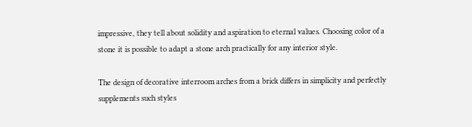impressive, they tell about solidity and aspiration to eternal values. Choosing color of a stone it is possible to adapt a stone arch practically for any interior style.

The design of decorative interroom arches from a brick differs in simplicity and perfectly supplements such styles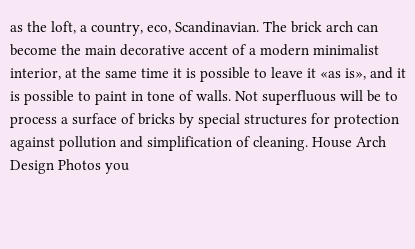as the loft, a country, eco, Scandinavian. The brick arch can become the main decorative accent of a modern minimalist interior, at the same time it is possible to leave it «as is», and it is possible to paint in tone of walls. Not superfluous will be to process a surface of bricks by special structures for protection against pollution and simplification of cleaning. House Arch Design Photos you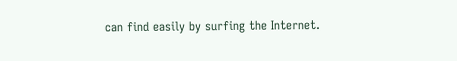can find easily by surfing the Internet.